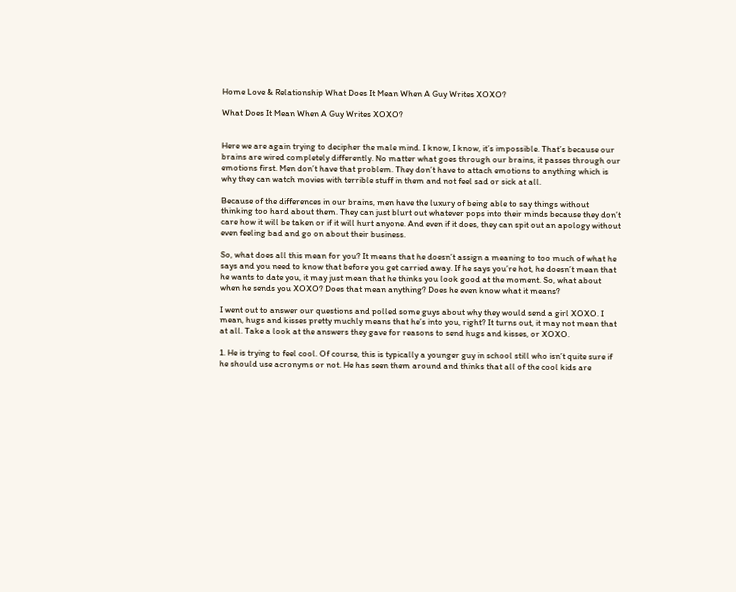Home Love & Relationship What Does It Mean When A Guy Writes XOXO?

What Does It Mean When A Guy Writes XOXO?


Here we are again trying to decipher the male mind. I know, I know, it’s impossible. That’s because our brains are wired completely differently. No matter what goes through our brains, it passes through our emotions first. Men don’t have that problem. They don’t have to attach emotions to anything which is why they can watch movies with terrible stuff in them and not feel sad or sick at all.

Because of the differences in our brains, men have the luxury of being able to say things without thinking too hard about them. They can just blurt out whatever pops into their minds because they don’t care how it will be taken or if it will hurt anyone. And even if it does, they can spit out an apology without even feeling bad and go on about their business.

So, what does all this mean for you? It means that he doesn’t assign a meaning to too much of what he says and you need to know that before you get carried away. If he says you’re hot, he doesn’t mean that he wants to date you, it may just mean that he thinks you look good at the moment. So, what about when he sends you XOXO? Does that mean anything? Does he even know what it means?

I went out to answer our questions and polled some guys about why they would send a girl XOXO. I mean, hugs and kisses pretty muchly means that he’s into you, right? It turns out, it may not mean that at all. Take a look at the answers they gave for reasons to send hugs and kisses, or XOXO.

1. He is trying to feel cool. Of course, this is typically a younger guy in school still who isn’t quite sure if he should use acronyms or not. He has seen them around and thinks that all of the cool kids are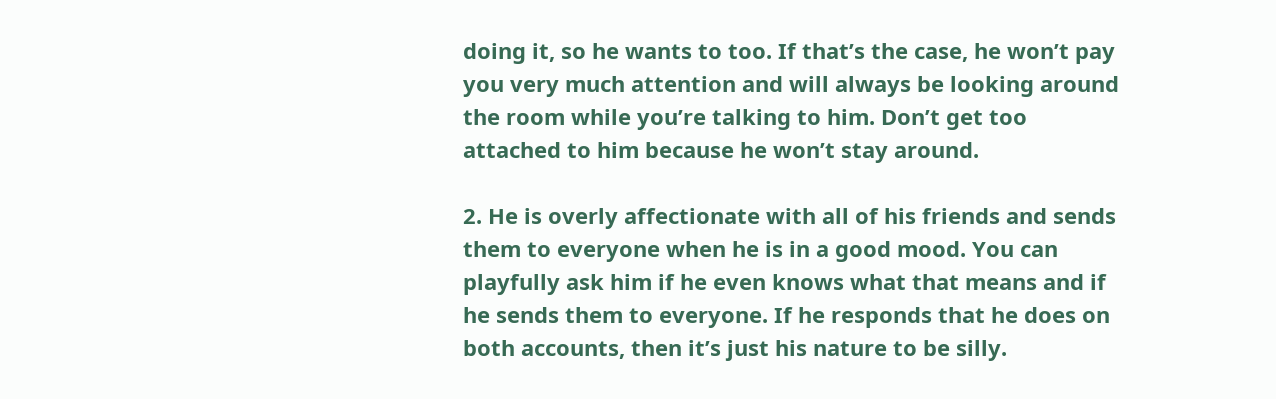doing it, so he wants to too. If that’s the case, he won’t pay you very much attention and will always be looking around the room while you’re talking to him. Don’t get too attached to him because he won’t stay around.

2. He is overly affectionate with all of his friends and sends them to everyone when he is in a good mood. You can playfully ask him if he even knows what that means and if he sends them to everyone. If he responds that he does on both accounts, then it’s just his nature to be silly.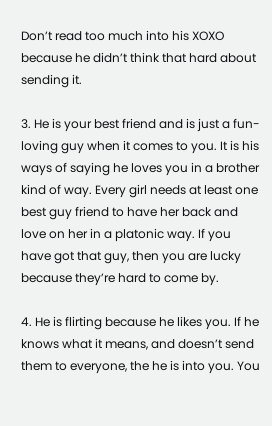Don’t read too much into his XOXO because he didn’t think that hard about sending it.

3. He is your best friend and is just a fun-loving guy when it comes to you. It is his ways of saying he loves you in a brother kind of way. Every girl needs at least one best guy friend to have her back and love on her in a platonic way. If you have got that guy, then you are lucky because they’re hard to come by.

4. He is flirting because he likes you. If he knows what it means, and doesn’t send them to everyone, the he is into you. You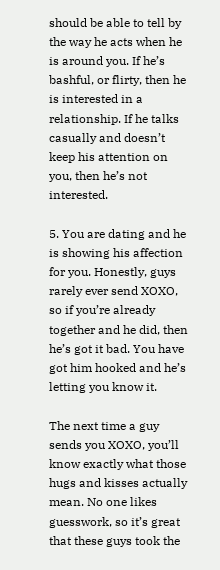should be able to tell by the way he acts when he is around you. If he’s bashful, or flirty, then he is interested in a relationship. If he talks casually and doesn’t keep his attention on you, then he’s not interested.

5. You are dating and he is showing his affection for you. Honestly, guys rarely ever send XOXO, so if you’re already together and he did, then he’s got it bad. You have got him hooked and he’s letting you know it.

The next time a guy sends you XOXO, you’ll know exactly what those hugs and kisses actually mean. No one likes guesswork, so it’s great that these guys took the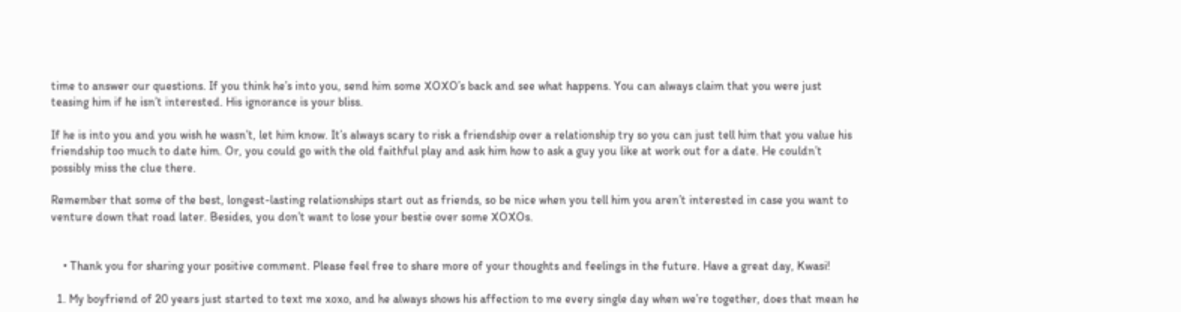time to answer our questions. If you think he’s into you, send him some XOXO’s back and see what happens. You can always claim that you were just teasing him if he isn’t interested. His ignorance is your bliss.

If he is into you and you wish he wasn’t, let him know. It’s always scary to risk a friendship over a relationship try so you can just tell him that you value his friendship too much to date him. Or, you could go with the old faithful play and ask him how to ask a guy you like at work out for a date. He couldn’t possibly miss the clue there.

Remember that some of the best, longest-lasting relationships start out as friends, so be nice when you tell him you aren’t interested in case you want to venture down that road later. Besides, you don’t want to lose your bestie over some XOXOs.


    • Thank you for sharing your positive comment. Please feel free to share more of your thoughts and feelings in the future. Have a great day, Kwasi!

  1. My boyfriend of 20 years just started to text me xoxo, and he always shows his affection to me every single day when we’re together, does that mean he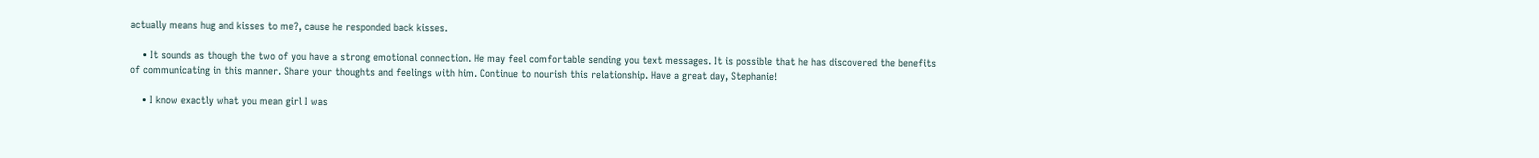actually means hug and kisses to me?, cause he responded back kisses.

    • It sounds as though the two of you have a strong emotional connection. He may feel comfortable sending you text messages. It is possible that he has discovered the benefits of communicating in this manner. Share your thoughts and feelings with him. Continue to nourish this relationship. Have a great day, Stephanie!

    • I know exactly what you mean girl I was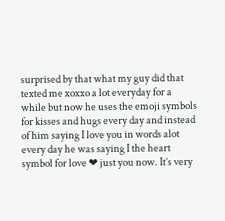surprised by that what my guy did that texted me xoxxo a lot everyday for a while but now he uses the emoji symbols for kisses and hugs every day and instead of him saying I love you in words alot every day he was saying I the heart symbol for love ❤ just you now. It’s very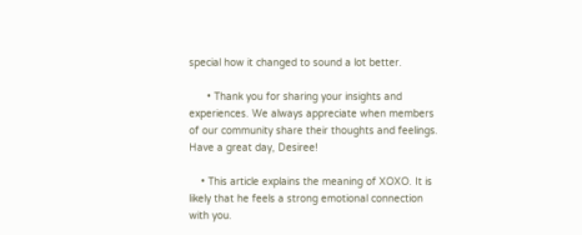special how it changed to sound a lot better.

      • Thank you for sharing your insights and experiences. We always appreciate when members of our community share their thoughts and feelings. Have a great day, Desiree!

    • This article explains the meaning of XOXO. It is likely that he feels a strong emotional connection with you.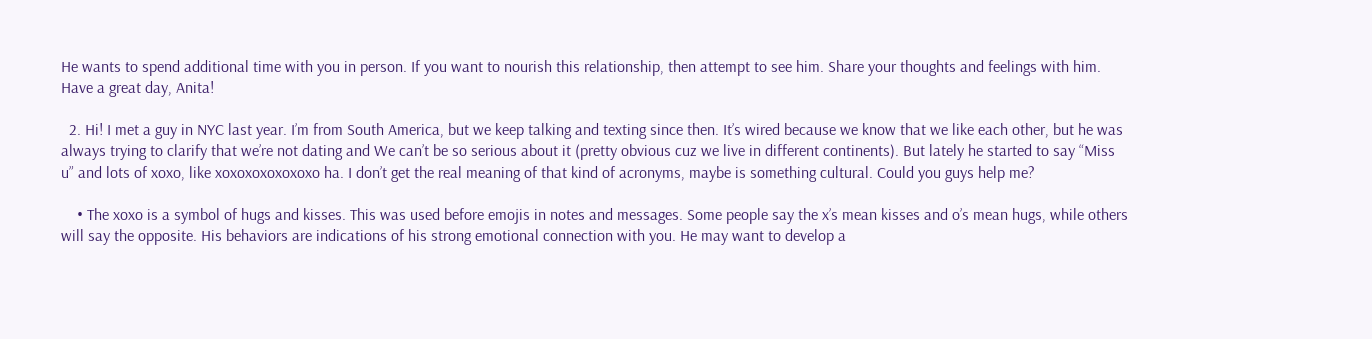He wants to spend additional time with you in person. If you want to nourish this relationship, then attempt to see him. Share your thoughts and feelings with him. Have a great day, Anita!

  2. Hi! I met a guy in NYC last year. I’m from South America, but we keep talking and texting since then. It’s wired because we know that we like each other, but he was always trying to clarify that we’re not dating and We can’t be so serious about it (pretty obvious cuz we live in different continents). But lately he started to say “Miss u” and lots of xoxo, like xoxoxoxoxoxoxo ha. I don’t get the real meaning of that kind of acronyms, maybe is something cultural. Could you guys help me?

    • The xoxo is a symbol of hugs and kisses. This was used before emojis in notes and messages. Some people say the x’s mean kisses and o’s mean hugs, while others will say the opposite. His behaviors are indications of his strong emotional connection with you. He may want to develop a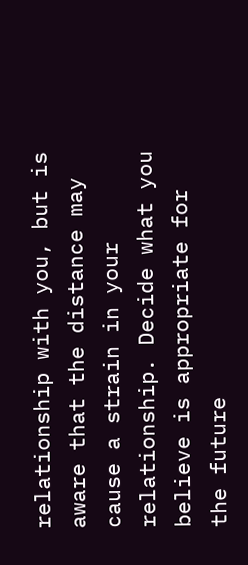relationship with you, but is aware that the distance may cause a strain in your relationship. Decide what you believe is appropriate for the future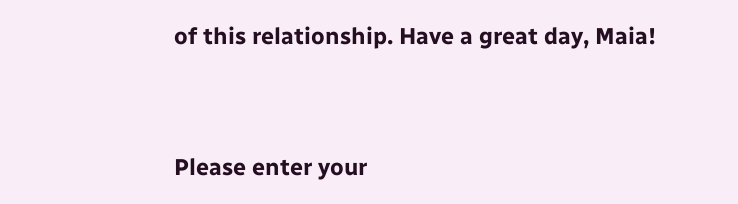of this relationship. Have a great day, Maia!


Please enter your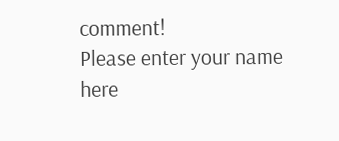comment!
Please enter your name here